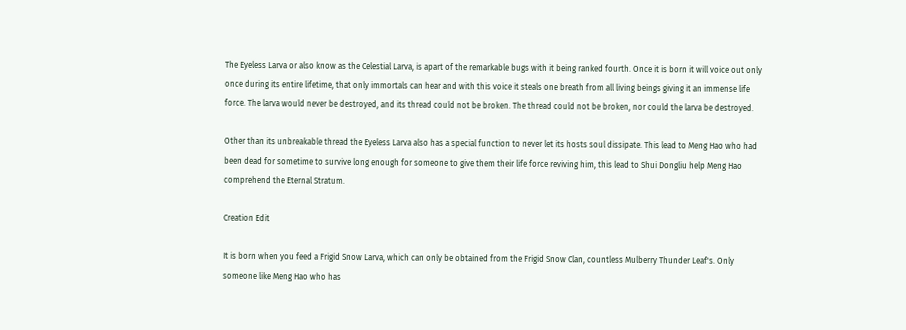The Eyeless Larva or also know as the Celestial Larva, is apart of the remarkable bugs with it being ranked fourth. Once it is born it will voice out only once during its entire lifetime, that only immortals can hear and with this voice it steals one breath from all living beings giving it an immense life force. The larva would never be destroyed, and its thread could not be broken. The thread could not be broken, nor could the larva be destroyed.

Other than its unbreakable thread the Eyeless Larva also has a special function to never let its hosts soul dissipate. This lead to Meng Hao who had been dead for sometime to survive long enough for someone to give them their life force reviving him, this lead to Shui Dongliu help Meng Hao comprehend the Eternal Stratum.

Creation Edit

It is born when you feed a Frigid Snow Larva, which can only be obtained from the Frigid Snow Clan, countless Mulberry Thunder Leaf's. Only someone like Meng Hao who has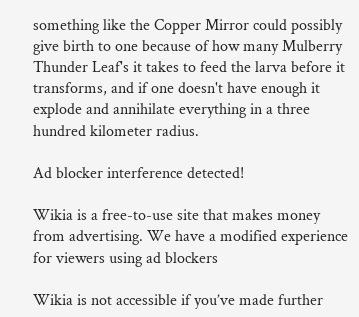something like the Copper Mirror could possibly give birth to one because of how many Mulberry Thunder Leaf's it takes to feed the larva before it transforms, and if one doesn't have enough it explode and annihilate everything in a three hundred kilometer radius.

Ad blocker interference detected!

Wikia is a free-to-use site that makes money from advertising. We have a modified experience for viewers using ad blockers

Wikia is not accessible if you’ve made further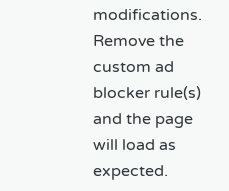modifications. Remove the custom ad blocker rule(s) and the page will load as expected.